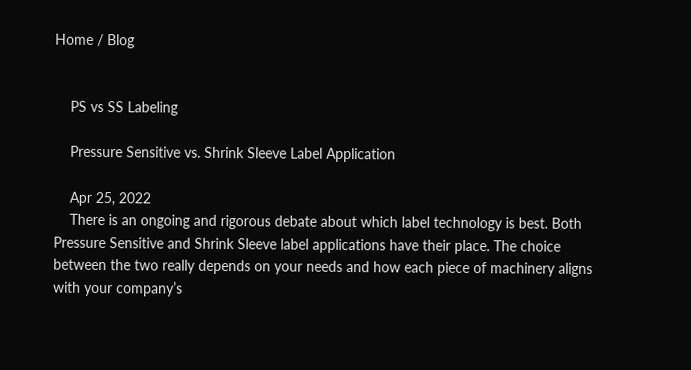Home / Blog


    PS vs SS Labeling

    Pressure Sensitive vs. Shrink Sleeve Label Application

    Apr 25, 2022
    There is an ongoing and rigorous debate about which label technology is best. Both Pressure Sensitive and Shrink Sleeve label applications have their place. The choice between the two really depends on your needs and how each piece of machinery aligns with your company’s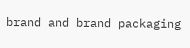brand and brand packaging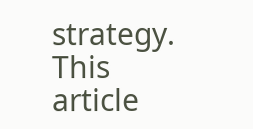strategy. This article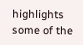highlights some of the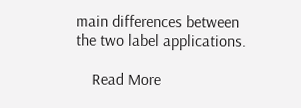main differences between the two label applications.

    Read More